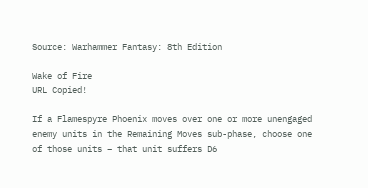Source: Warhammer Fantasy: 8th Edition

Wake of Fire
URL Copied!

If a Flamespyre Phoenix moves over one or more unengaged enemy units in the Remaining Moves sub-phase, choose one of those units – that unit suffers D6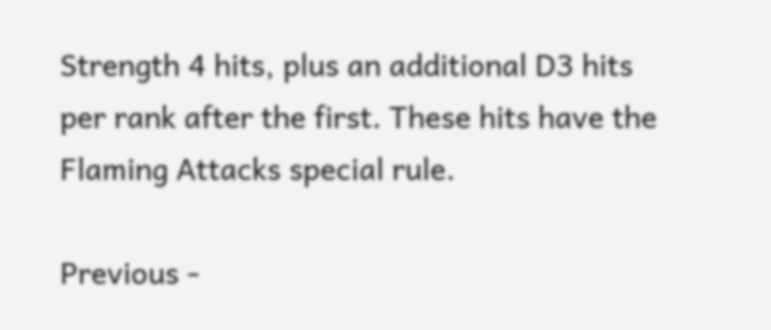Strength 4 hits, plus an additional D3 hits per rank after the first. These hits have the Flaming Attacks special rule.

Previous -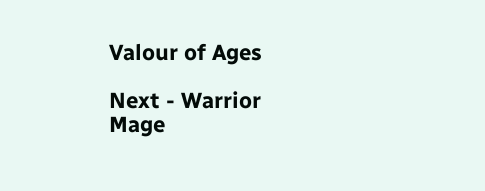Valour of Ages

Next - Warrior Mage